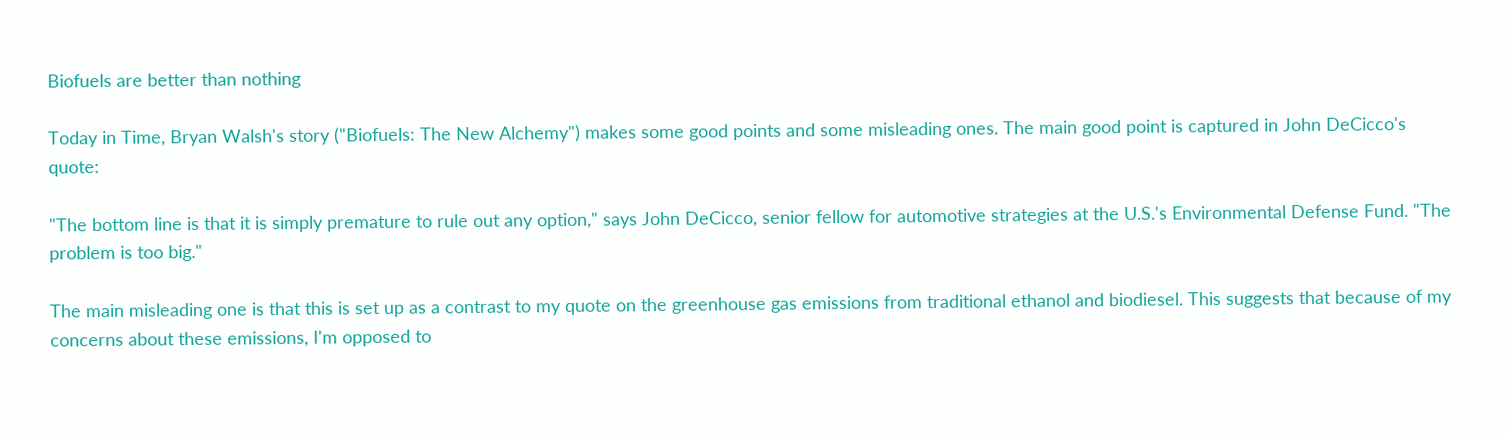Biofuels are better than nothing

Today in Time, Bryan Walsh's story ("Biofuels: The New Alchemy") makes some good points and some misleading ones. The main good point is captured in John DeCicco's quote:

"The bottom line is that it is simply premature to rule out any option," says John DeCicco, senior fellow for automotive strategies at the U.S.'s Environmental Defense Fund. "The problem is too big."

The main misleading one is that this is set up as a contrast to my quote on the greenhouse gas emissions from traditional ethanol and biodiesel. This suggests that because of my concerns about these emissions, I'm opposed to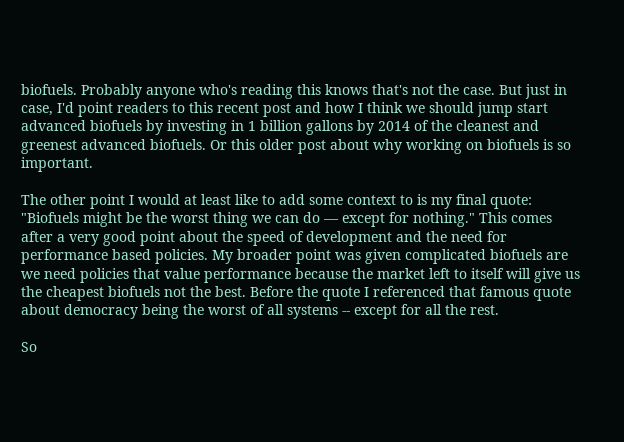biofuels. Probably anyone who's reading this knows that's not the case. But just in case, I'd point readers to this recent post and how I think we should jump start advanced biofuels by investing in 1 billion gallons by 2014 of the cleanest and greenest advanced biofuels. Or this older post about why working on biofuels is so important.

The other point I would at least like to add some context to is my final quote: "Biofuels might be the worst thing we can do — except for nothing." This comes after a very good point about the speed of development and the need for performance based policies. My broader point was given complicated biofuels are we need policies that value performance because the market left to itself will give us the cheapest biofuels not the best. Before the quote I referenced that famous quote about democracy being the worst of all systems -- except for all the rest.

So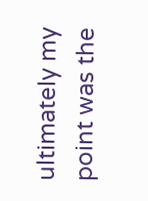ultimately my point was the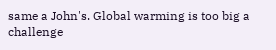same a John's. Global warming is too big a challenge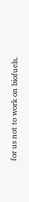for us not to work on biofuels.